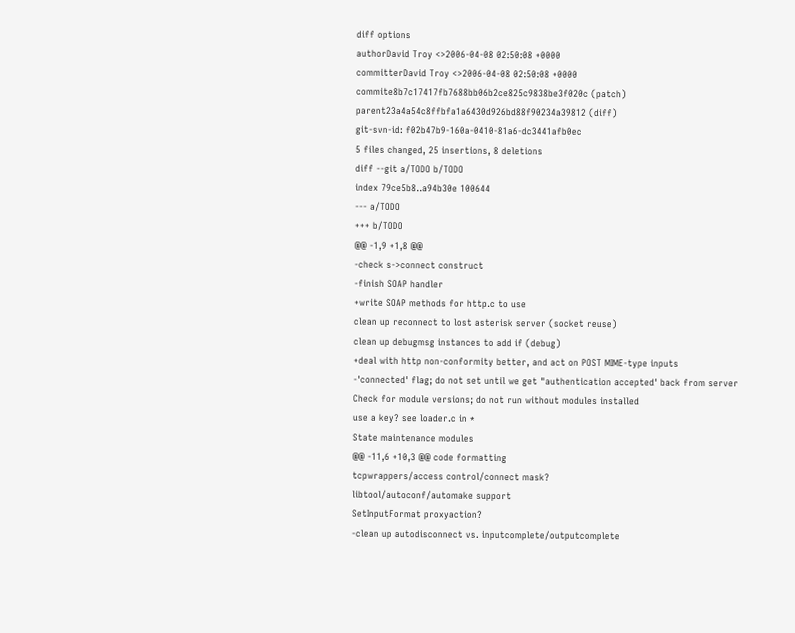diff options
authorDavid Troy <>2006-04-08 02:50:08 +0000
committerDavid Troy <>2006-04-08 02:50:08 +0000
commite8b7c17417fb7688bb06b2ce825c9838be3f020c (patch)
parent23a4a54c8ffbfa1a6430d926bd88f90234a39812 (diff)
git-svn-id: f02b47b9-160a-0410-81a6-dc3441afb0ec
5 files changed, 25 insertions, 8 deletions
diff --git a/TODO b/TODO
index 79ce5b8..a94b30e 100644
--- a/TODO
+++ b/TODO
@@ -1,9 +1,8 @@
-check s->connect construct
-finish SOAP handler
+write SOAP methods for http.c to use
clean up reconnect to lost asterisk server (socket reuse)
clean up debugmsg instances to add if (debug)
+deal with http non-conformity better, and act on POST MIME-type inputs
-'connected' flag; do not set until we get "authentication accepted' back from server
Check for module versions; do not run without modules installed
use a key? see loader.c in *
State maintenance modules
@@ -11,6 +10,3 @@ code formatting
tcpwrappers/access control/connect mask?
libtool/autoconf/automake support
SetInputFormat proxyaction?
-clean up autodisconnect vs. inputcomplete/outputcomplete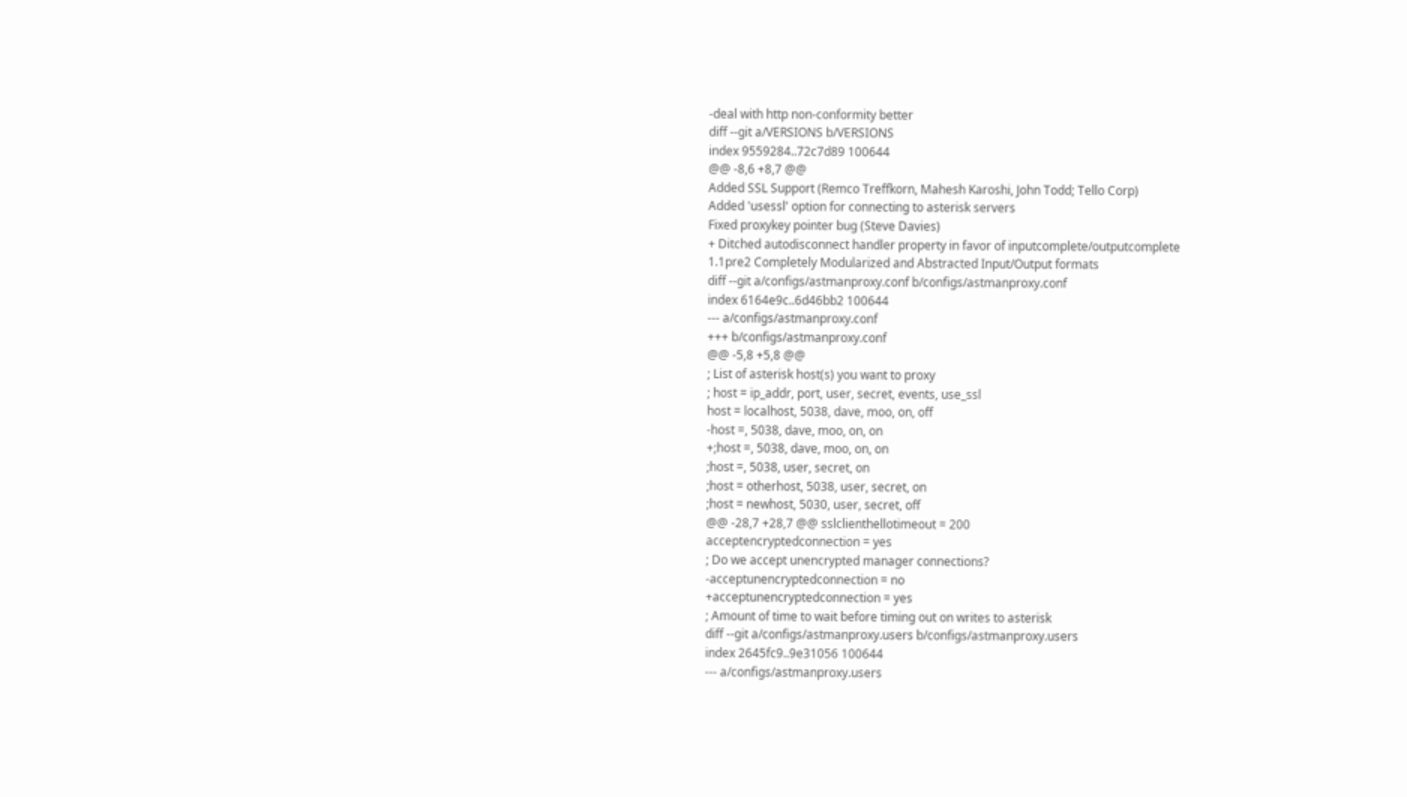-deal with http non-conformity better
diff --git a/VERSIONS b/VERSIONS
index 9559284..72c7d89 100644
@@ -8,6 +8,7 @@
Added SSL Support (Remco Treffkorn, Mahesh Karoshi, John Todd; Tello Corp)
Added 'usessl' option for connecting to asterisk servers
Fixed proxykey pointer bug (Steve Davies)
+ Ditched autodisconnect handler property in favor of inputcomplete/outputcomplete
1.1pre2 Completely Modularized and Abstracted Input/Output formats
diff --git a/configs/astmanproxy.conf b/configs/astmanproxy.conf
index 6164e9c..6d46bb2 100644
--- a/configs/astmanproxy.conf
+++ b/configs/astmanproxy.conf
@@ -5,8 +5,8 @@
; List of asterisk host(s) you want to proxy
; host = ip_addr, port, user, secret, events, use_ssl
host = localhost, 5038, dave, moo, on, off
-host =, 5038, dave, moo, on, on
+;host =, 5038, dave, moo, on, on
;host =, 5038, user, secret, on
;host = otherhost, 5038, user, secret, on
;host = newhost, 5030, user, secret, off
@@ -28,7 +28,7 @@ sslclienthellotimeout = 200
acceptencryptedconnection = yes
; Do we accept unencrypted manager connections?
-acceptunencryptedconnection = no
+acceptunencryptedconnection = yes
; Amount of time to wait before timing out on writes to asterisk
diff --git a/configs/astmanproxy.users b/configs/astmanproxy.users
index 2645fc9..9e31056 100644
--- a/configs/astmanproxy.users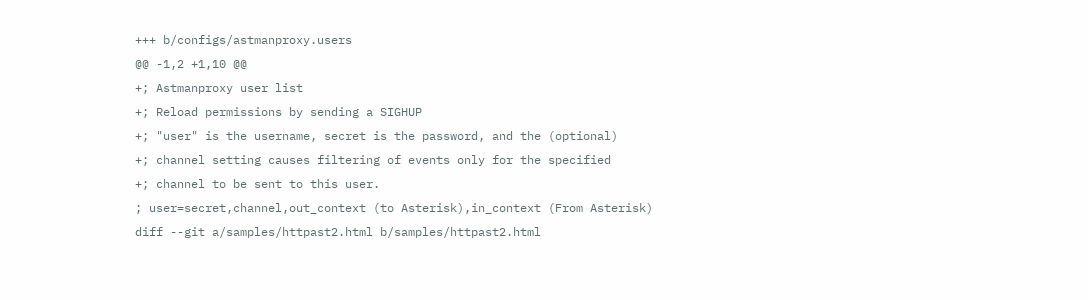+++ b/configs/astmanproxy.users
@@ -1,2 +1,10 @@
+; Astmanproxy user list
+; Reload permissions by sending a SIGHUP
+; "user" is the username, secret is the password, and the (optional)
+; channel setting causes filtering of events only for the specified
+; channel to be sent to this user.
; user=secret,channel,out_context (to Asterisk),in_context (From Asterisk)
diff --git a/samples/httpast2.html b/samples/httpast2.html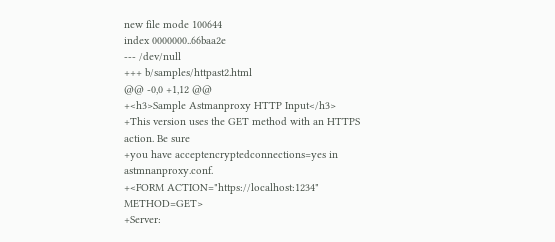new file mode 100644
index 0000000..66baa2e
--- /dev/null
+++ b/samples/httpast2.html
@@ -0,0 +1,12 @@
+<h3>Sample Astmanproxy HTTP Input</h3>
+This version uses the GET method with an HTTPS action. Be sure
+you have acceptencryptedconnections=yes in astmnanproxy.conf.
+<FORM ACTION="https://localhost:1234" METHOD=GET>
+Server: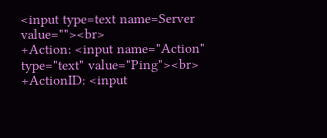<input type=text name=Server value=""><br>
+Action: <input name="Action" type="text" value="Ping"><br>
+ActionID: <input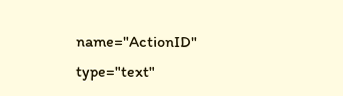name="ActionID" type="text"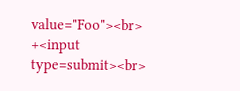value="Foo"><br>
+<input type=submit><br>